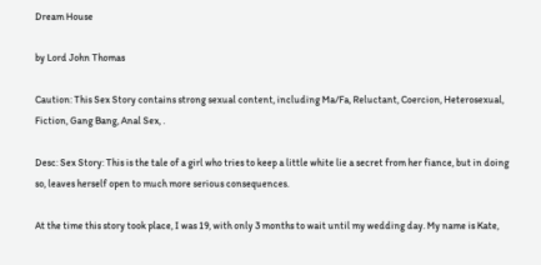Dream House

by Lord John Thomas

Caution: This Sex Story contains strong sexual content, including Ma/Fa, Reluctant, Coercion, Heterosexual, Fiction, Gang Bang, Anal Sex, .

Desc: Sex Story: This is the tale of a girl who tries to keep a little white lie a secret from her fiance, but in doing so, leaves herself open to much more serious consequences.

At the time this story took place, I was 19, with only 3 months to wait until my wedding day. My name is Kate,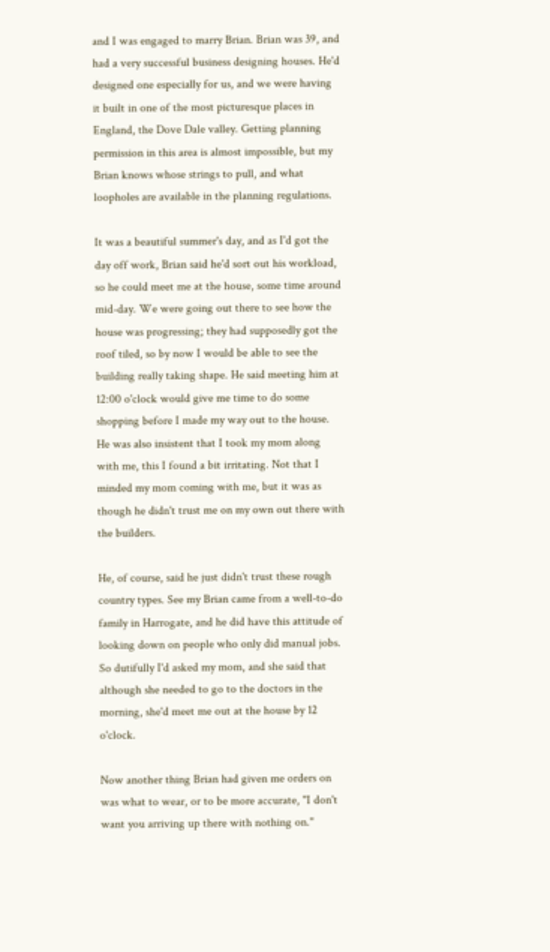and I was engaged to marry Brian. Brian was 39, and had a very successful business designing houses. He'd designed one especially for us, and we were having it built in one of the most picturesque places in England, the Dove Dale valley. Getting planning permission in this area is almost impossible, but my Brian knows whose strings to pull, and what loopholes are available in the planning regulations.

It was a beautiful summer's day, and as I'd got the day off work, Brian said he'd sort out his workload, so he could meet me at the house, some time around mid-day. We were going out there to see how the house was progressing; they had supposedly got the roof tiled, so by now I would be able to see the building really taking shape. He said meeting him at 12:00 o'clock would give me time to do some shopping before I made my way out to the house. He was also insistent that I took my mom along with me, this I found a bit irritating. Not that I minded my mom coming with me, but it was as though he didn't trust me on my own out there with the builders.

He, of course, said he just didn't trust these rough country types. See my Brian came from a well-to-do family in Harrogate, and he did have this attitude of looking down on people who only did manual jobs. So dutifully I'd asked my mom, and she said that although she needed to go to the doctors in the morning, she'd meet me out at the house by 12 o'clock.

Now another thing Brian had given me orders on was what to wear, or to be more accurate, "I don't want you arriving up there with nothing on."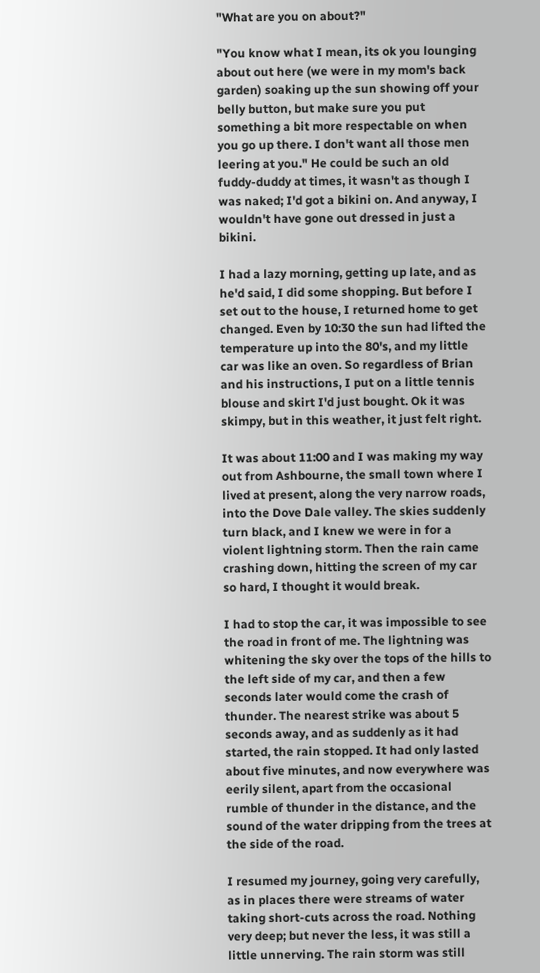"What are you on about?"

"You know what I mean, its ok you lounging about out here (we were in my mom's back garden) soaking up the sun showing off your belly button, but make sure you put something a bit more respectable on when you go up there. I don't want all those men leering at you." He could be such an old fuddy-duddy at times, it wasn't as though I was naked; I'd got a bikini on. And anyway, I wouldn't have gone out dressed in just a bikini.

I had a lazy morning, getting up late, and as he'd said, I did some shopping. But before I set out to the house, I returned home to get changed. Even by 10:30 the sun had lifted the temperature up into the 80's, and my little car was like an oven. So regardless of Brian and his instructions, I put on a little tennis blouse and skirt I'd just bought. Ok it was skimpy, but in this weather, it just felt right.

It was about 11:00 and I was making my way out from Ashbourne, the small town where I lived at present, along the very narrow roads, into the Dove Dale valley. The skies suddenly turn black, and I knew we were in for a violent lightning storm. Then the rain came crashing down, hitting the screen of my car so hard, I thought it would break.

I had to stop the car, it was impossible to see the road in front of me. The lightning was whitening the sky over the tops of the hills to the left side of my car, and then a few seconds later would come the crash of thunder. The nearest strike was about 5 seconds away, and as suddenly as it had started, the rain stopped. It had only lasted about five minutes, and now everywhere was eerily silent, apart from the occasional rumble of thunder in the distance, and the sound of the water dripping from the trees at the side of the road.

I resumed my journey, going very carefully, as in places there were streams of water taking short-cuts across the road. Nothing very deep; but never the less, it was still a little unnerving. The rain storm was still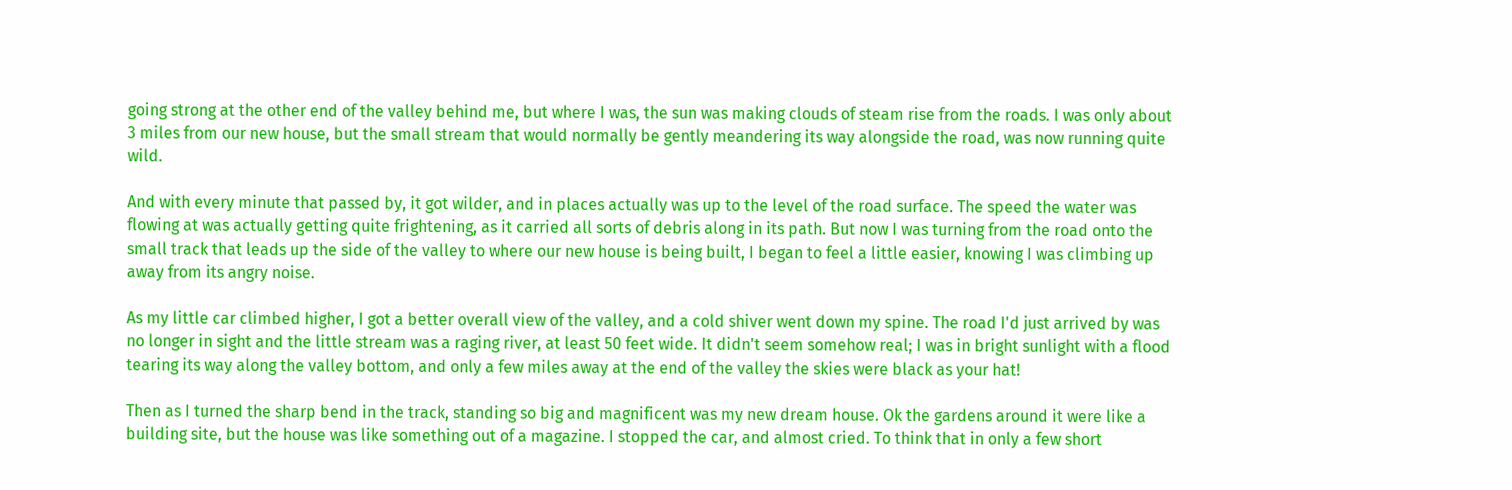going strong at the other end of the valley behind me, but where I was, the sun was making clouds of steam rise from the roads. I was only about 3 miles from our new house, but the small stream that would normally be gently meandering its way alongside the road, was now running quite wild.

And with every minute that passed by, it got wilder, and in places actually was up to the level of the road surface. The speed the water was flowing at was actually getting quite frightening, as it carried all sorts of debris along in its path. But now I was turning from the road onto the small track that leads up the side of the valley to where our new house is being built, I began to feel a little easier, knowing I was climbing up away from its angry noise.

As my little car climbed higher, I got a better overall view of the valley, and a cold shiver went down my spine. The road I'd just arrived by was no longer in sight and the little stream was a raging river, at least 50 feet wide. It didn't seem somehow real; I was in bright sunlight with a flood tearing its way along the valley bottom, and only a few miles away at the end of the valley the skies were black as your hat!

Then as I turned the sharp bend in the track, standing so big and magnificent was my new dream house. Ok the gardens around it were like a building site, but the house was like something out of a magazine. I stopped the car, and almost cried. To think that in only a few short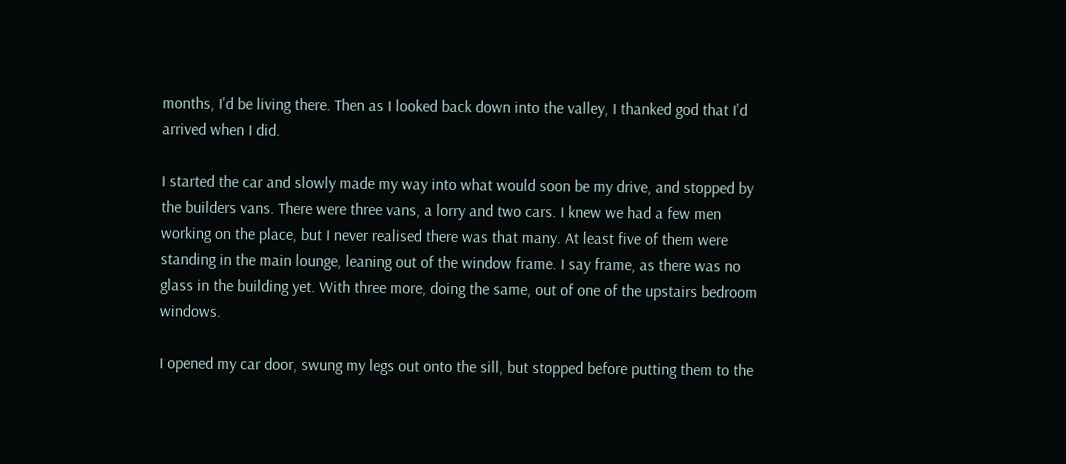months, I'd be living there. Then as I looked back down into the valley, I thanked god that I'd arrived when I did.

I started the car and slowly made my way into what would soon be my drive, and stopped by the builders vans. There were three vans, a lorry and two cars. I knew we had a few men working on the place, but I never realised there was that many. At least five of them were standing in the main lounge, leaning out of the window frame. I say frame, as there was no glass in the building yet. With three more, doing the same, out of one of the upstairs bedroom windows.

I opened my car door, swung my legs out onto the sill, but stopped before putting them to the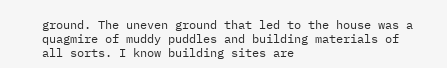ground. The uneven ground that led to the house was a quagmire of muddy puddles and building materials of all sorts. I know building sites are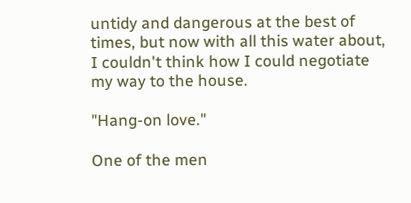untidy and dangerous at the best of times, but now with all this water about, I couldn't think how I could negotiate my way to the house.

"Hang-on love."

One of the men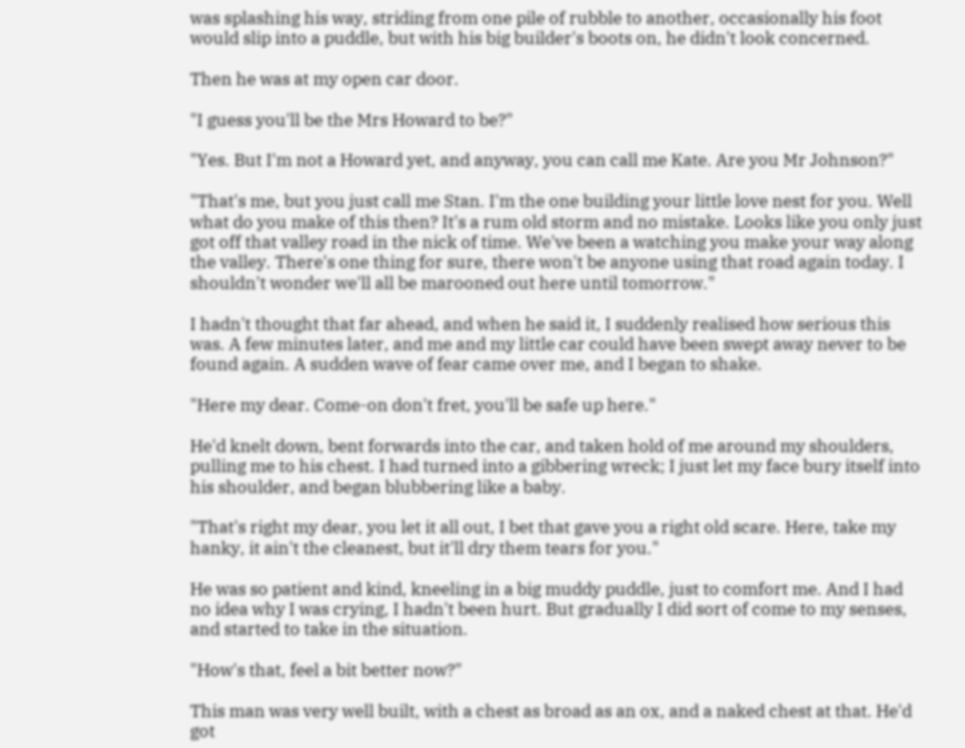was splashing his way, striding from one pile of rubble to another, occasionally his foot would slip into a puddle, but with his big builder's boots on, he didn't look concerned.

Then he was at my open car door.

"I guess you'll be the Mrs Howard to be?"

"Yes. But I'm not a Howard yet, and anyway, you can call me Kate. Are you Mr Johnson?"

"That's me, but you just call me Stan. I'm the one building your little love nest for you. Well what do you make of this then? It's a rum old storm and no mistake. Looks like you only just got off that valley road in the nick of time. We've been a watching you make your way along the valley. There's one thing for sure, there won't be anyone using that road again today. I shouldn't wonder we'll all be marooned out here until tomorrow."

I hadn't thought that far ahead, and when he said it, I suddenly realised how serious this was. A few minutes later, and me and my little car could have been swept away never to be found again. A sudden wave of fear came over me, and I began to shake.

"Here my dear. Come-on don't fret, you'll be safe up here."

He'd knelt down, bent forwards into the car, and taken hold of me around my shoulders, pulling me to his chest. I had turned into a gibbering wreck; I just let my face bury itself into his shoulder, and began blubbering like a baby.

"That's right my dear, you let it all out, I bet that gave you a right old scare. Here, take my hanky, it ain't the cleanest, but it'll dry them tears for you."

He was so patient and kind, kneeling in a big muddy puddle, just to comfort me. And I had no idea why I was crying, I hadn't been hurt. But gradually I did sort of come to my senses, and started to take in the situation.

"How's that, feel a bit better now?"

This man was very well built, with a chest as broad as an ox, and a naked chest at that. He'd got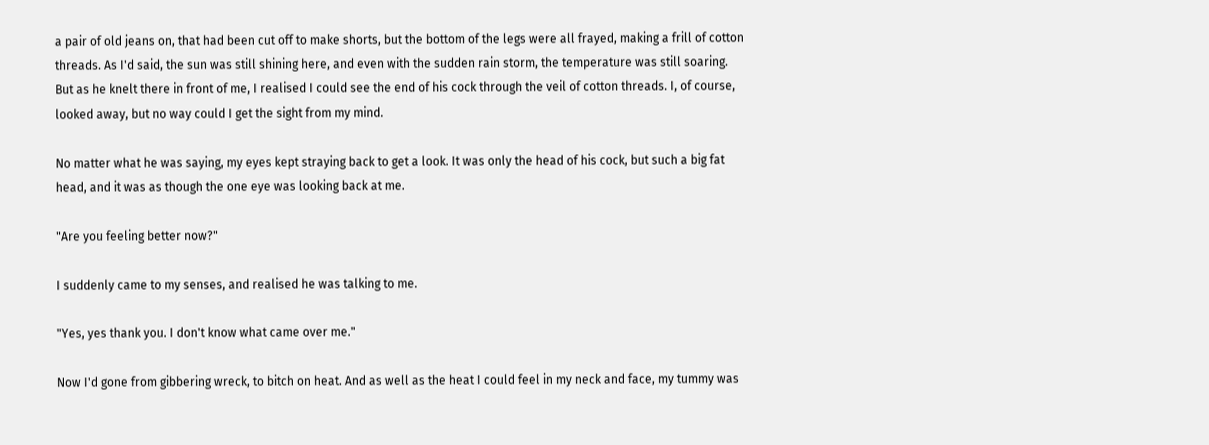a pair of old jeans on, that had been cut off to make shorts, but the bottom of the legs were all frayed, making a frill of cotton threads. As I'd said, the sun was still shining here, and even with the sudden rain storm, the temperature was still soaring. But as he knelt there in front of me, I realised I could see the end of his cock through the veil of cotton threads. I, of course, looked away, but no way could I get the sight from my mind.

No matter what he was saying, my eyes kept straying back to get a look. It was only the head of his cock, but such a big fat head, and it was as though the one eye was looking back at me.

"Are you feeling better now?"

I suddenly came to my senses, and realised he was talking to me.

"Yes, yes thank you. I don't know what came over me."

Now I'd gone from gibbering wreck, to bitch on heat. And as well as the heat I could feel in my neck and face, my tummy was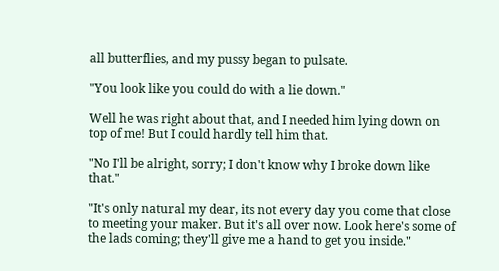all butterflies, and my pussy began to pulsate.

"You look like you could do with a lie down."

Well he was right about that, and I needed him lying down on top of me! But I could hardly tell him that.

"No I'll be alright, sorry; I don't know why I broke down like that."

"It's only natural my dear, its not every day you come that close to meeting your maker. But it's all over now. Look here's some of the lads coming; they'll give me a hand to get you inside."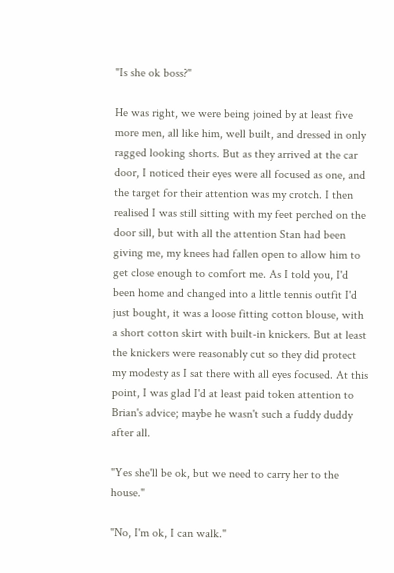"Is she ok boss?"

He was right, we were being joined by at least five more men, all like him, well built, and dressed in only ragged looking shorts. But as they arrived at the car door, I noticed their eyes were all focused as one, and the target for their attention was my crotch. I then realised I was still sitting with my feet perched on the door sill, but with all the attention Stan had been giving me, my knees had fallen open to allow him to get close enough to comfort me. As I told you, I'd been home and changed into a little tennis outfit I'd just bought, it was a loose fitting cotton blouse, with a short cotton skirt with built-in knickers. But at least the knickers were reasonably cut so they did protect my modesty as I sat there with all eyes focused. At this point, I was glad I'd at least paid token attention to Brian's advice; maybe he wasn't such a fuddy duddy after all.

"Yes she'll be ok, but we need to carry her to the house."

"No, I'm ok, I can walk."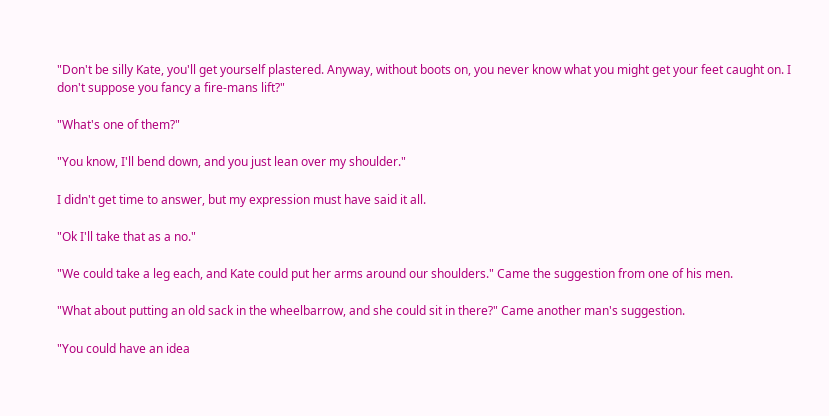"Don't be silly Kate, you'll get yourself plastered. Anyway, without boots on, you never know what you might get your feet caught on. I don't suppose you fancy a fire-mans lift?"

"What's one of them?"

"You know, I'll bend down, and you just lean over my shoulder."

I didn't get time to answer, but my expression must have said it all.

"Ok I'll take that as a no."

"We could take a leg each, and Kate could put her arms around our shoulders." Came the suggestion from one of his men.

"What about putting an old sack in the wheelbarrow, and she could sit in there?" Came another man's suggestion.

"You could have an idea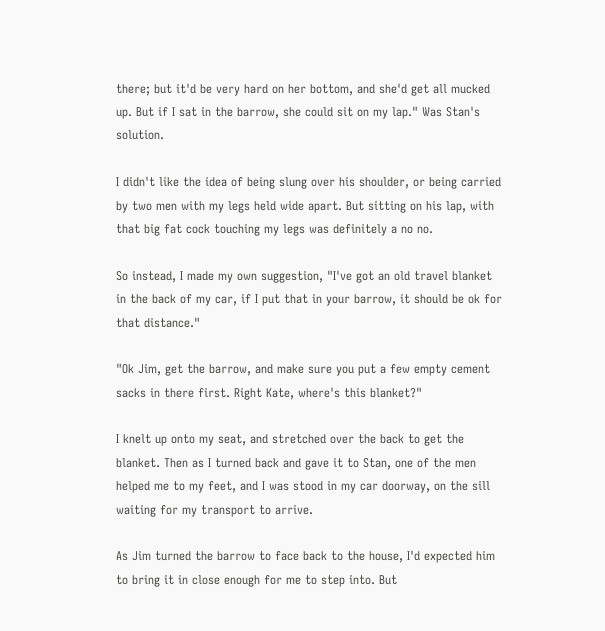there; but it'd be very hard on her bottom, and she'd get all mucked up. But if I sat in the barrow, she could sit on my lap." Was Stan's solution.

I didn't like the idea of being slung over his shoulder, or being carried by two men with my legs held wide apart. But sitting on his lap, with that big fat cock touching my legs was definitely a no no.

So instead, I made my own suggestion, "I've got an old travel blanket in the back of my car, if I put that in your barrow, it should be ok for that distance."

"Ok Jim, get the barrow, and make sure you put a few empty cement sacks in there first. Right Kate, where's this blanket?"

I knelt up onto my seat, and stretched over the back to get the blanket. Then as I turned back and gave it to Stan, one of the men helped me to my feet, and I was stood in my car doorway, on the sill waiting for my transport to arrive.

As Jim turned the barrow to face back to the house, I'd expected him to bring it in close enough for me to step into. But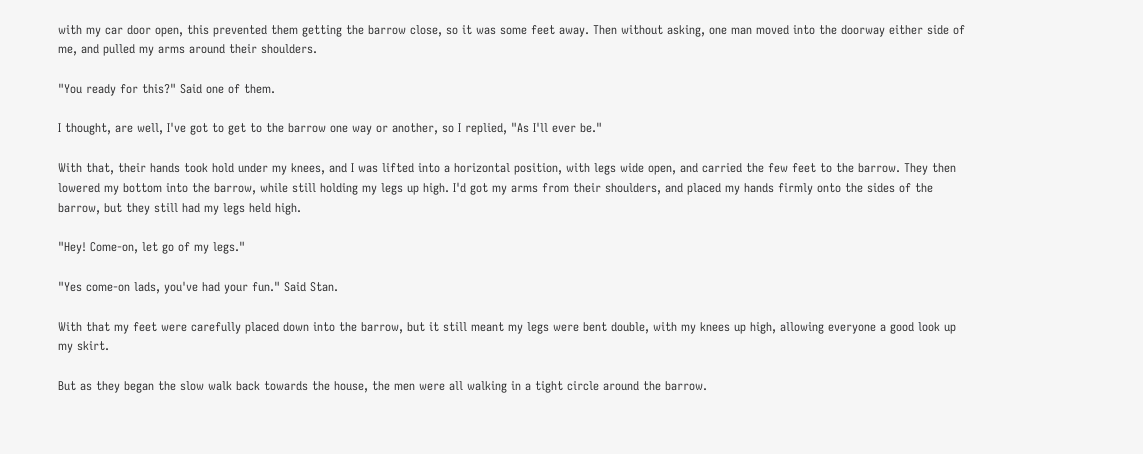with my car door open, this prevented them getting the barrow close, so it was some feet away. Then without asking, one man moved into the doorway either side of me, and pulled my arms around their shoulders.

"You ready for this?" Said one of them.

I thought, are well, I've got to get to the barrow one way or another, so I replied, "As I'll ever be."

With that, their hands took hold under my knees, and I was lifted into a horizontal position, with legs wide open, and carried the few feet to the barrow. They then lowered my bottom into the barrow, while still holding my legs up high. I'd got my arms from their shoulders, and placed my hands firmly onto the sides of the barrow, but they still had my legs held high.

"Hey! Come-on, let go of my legs."

"Yes come-on lads, you've had your fun." Said Stan.

With that my feet were carefully placed down into the barrow, but it still meant my legs were bent double, with my knees up high, allowing everyone a good look up my skirt.

But as they began the slow walk back towards the house, the men were all walking in a tight circle around the barrow.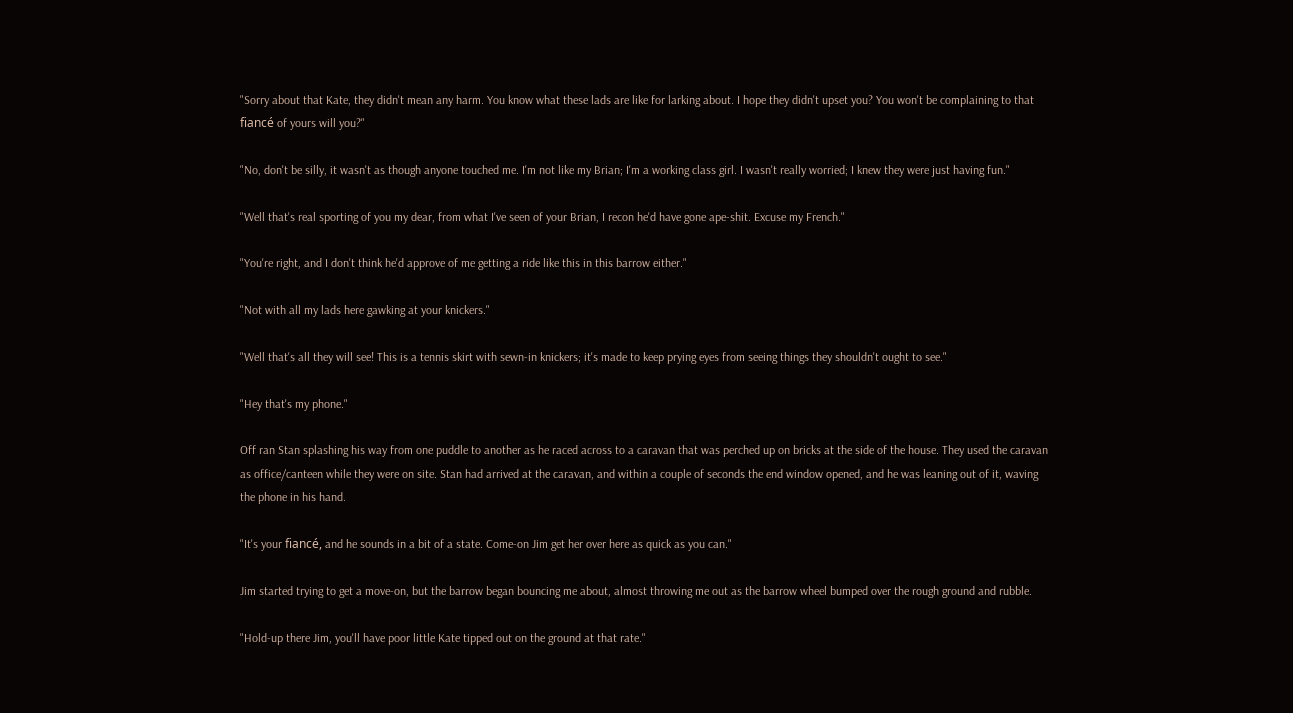"Sorry about that Kate, they didn't mean any harm. You know what these lads are like for larking about. I hope they didn't upset you? You won't be complaining to that fiancé of yours will you?"

"No, don't be silly, it wasn't as though anyone touched me. I'm not like my Brian; I'm a working class girl. I wasn't really worried; I knew they were just having fun."

"Well that's real sporting of you my dear, from what I've seen of your Brian, I recon he'd have gone ape-shit. Excuse my French."

"You're right, and I don't think he'd approve of me getting a ride like this in this barrow either."

"Not with all my lads here gawking at your knickers."

"Well that's all they will see! This is a tennis skirt with sewn-in knickers; it's made to keep prying eyes from seeing things they shouldn't ought to see."

"Hey that's my phone."

Off ran Stan splashing his way from one puddle to another as he raced across to a caravan that was perched up on bricks at the side of the house. They used the caravan as office/canteen while they were on site. Stan had arrived at the caravan, and within a couple of seconds the end window opened, and he was leaning out of it, waving the phone in his hand.

"It's your fiancé, and he sounds in a bit of a state. Come-on Jim get her over here as quick as you can."

Jim started trying to get a move-on, but the barrow began bouncing me about, almost throwing me out as the barrow wheel bumped over the rough ground and rubble.

"Hold-up there Jim, you'll have poor little Kate tipped out on the ground at that rate."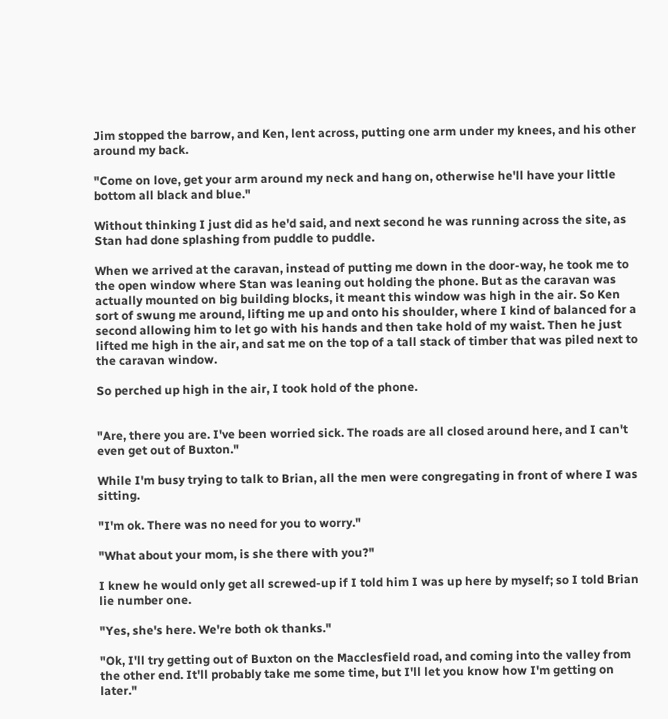Jim stopped the barrow, and Ken, lent across, putting one arm under my knees, and his other around my back.

"Come on love, get your arm around my neck and hang on, otherwise he'll have your little bottom all black and blue."

Without thinking I just did as he'd said, and next second he was running across the site, as Stan had done splashing from puddle to puddle.

When we arrived at the caravan, instead of putting me down in the door-way, he took me to the open window where Stan was leaning out holding the phone. But as the caravan was actually mounted on big building blocks, it meant this window was high in the air. So Ken sort of swung me around, lifting me up and onto his shoulder, where I kind of balanced for a second allowing him to let go with his hands and then take hold of my waist. Then he just lifted me high in the air, and sat me on the top of a tall stack of timber that was piled next to the caravan window.

So perched up high in the air, I took hold of the phone.


"Are, there you are. I've been worried sick. The roads are all closed around here, and I can't even get out of Buxton."

While I'm busy trying to talk to Brian, all the men were congregating in front of where I was sitting.

"I'm ok. There was no need for you to worry."

"What about your mom, is she there with you?"

I knew he would only get all screwed-up if I told him I was up here by myself; so I told Brian lie number one.

"Yes, she's here. We're both ok thanks."

"Ok, I'll try getting out of Buxton on the Macclesfield road, and coming into the valley from the other end. It'll probably take me some time, but I'll let you know how I'm getting on later."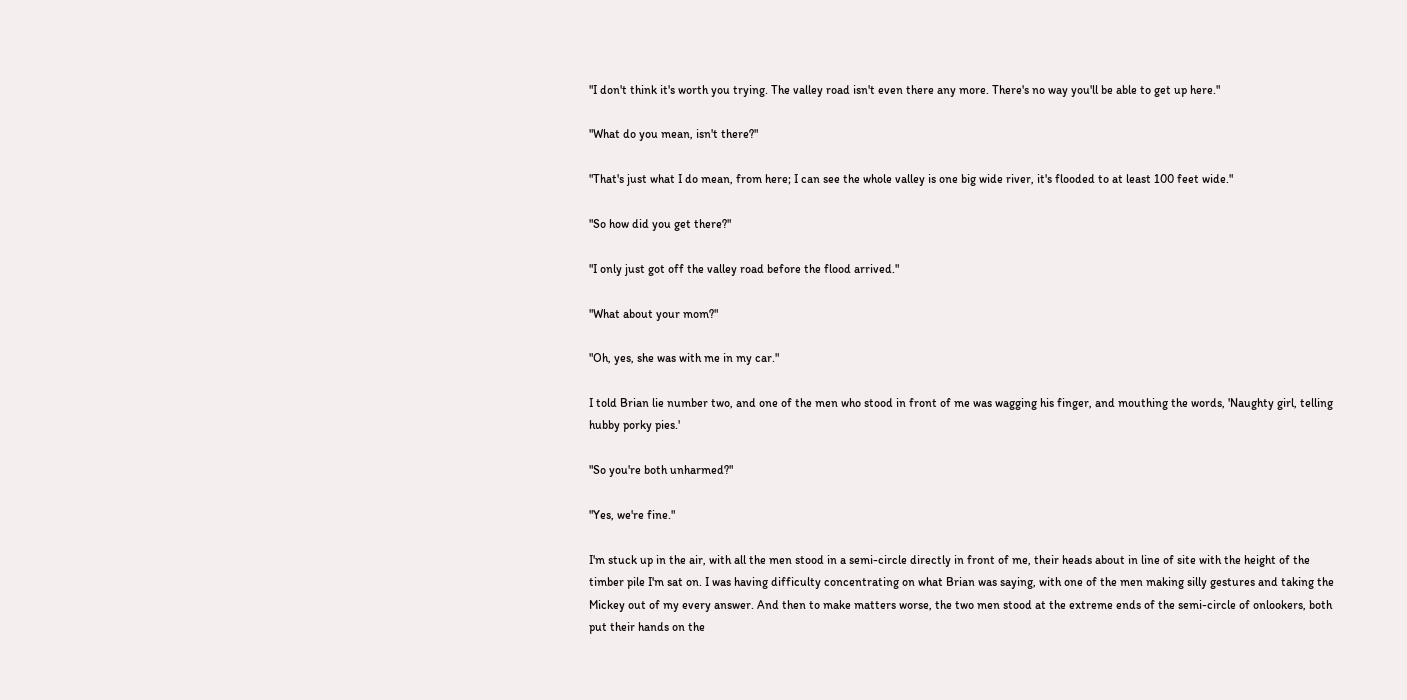"I don't think it's worth you trying. The valley road isn't even there any more. There's no way you'll be able to get up here."

"What do you mean, isn't there?"

"That's just what I do mean, from here; I can see the whole valley is one big wide river, it's flooded to at least 100 feet wide."

"So how did you get there?"

"I only just got off the valley road before the flood arrived."

"What about your mom?"

"Oh, yes, she was with me in my car."

I told Brian lie number two, and one of the men who stood in front of me was wagging his finger, and mouthing the words, 'Naughty girl, telling hubby porky pies.'

"So you're both unharmed?"

"Yes, we're fine."

I'm stuck up in the air, with all the men stood in a semi-circle directly in front of me, their heads about in line of site with the height of the timber pile I'm sat on. I was having difficulty concentrating on what Brian was saying, with one of the men making silly gestures and taking the Mickey out of my every answer. And then to make matters worse, the two men stood at the extreme ends of the semi-circle of onlookers, both put their hands on the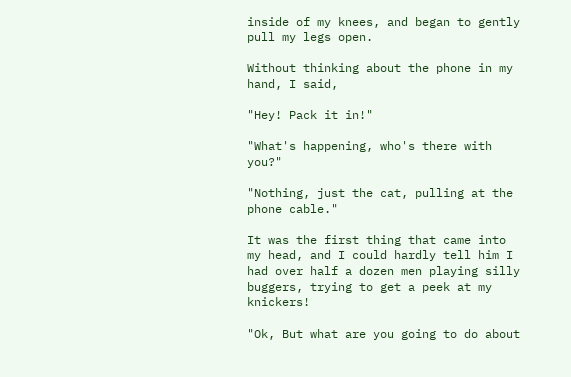inside of my knees, and began to gently pull my legs open.

Without thinking about the phone in my hand, I said,

"Hey! Pack it in!"

"What's happening, who's there with you?"

"Nothing, just the cat, pulling at the phone cable."

It was the first thing that came into my head, and I could hardly tell him I had over half a dozen men playing silly buggers, trying to get a peek at my knickers!

"Ok, But what are you going to do about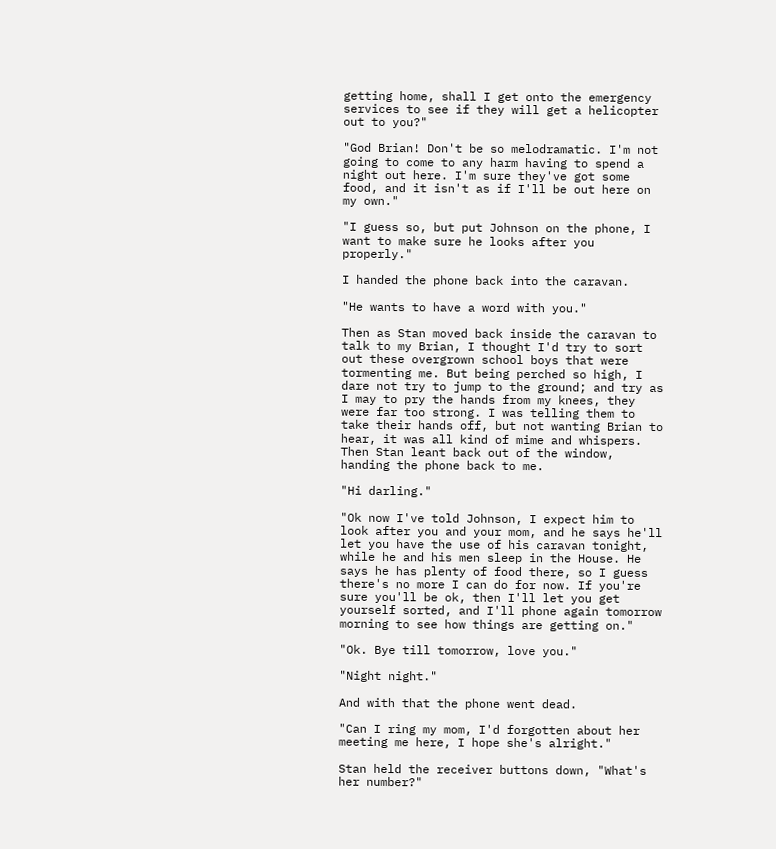getting home, shall I get onto the emergency services to see if they will get a helicopter out to you?"

"God Brian! Don't be so melodramatic. I'm not going to come to any harm having to spend a night out here. I'm sure they've got some food, and it isn't as if I'll be out here on my own."

"I guess so, but put Johnson on the phone, I want to make sure he looks after you properly."

I handed the phone back into the caravan.

"He wants to have a word with you."

Then as Stan moved back inside the caravan to talk to my Brian, I thought I'd try to sort out these overgrown school boys that were tormenting me. But being perched so high, I dare not try to jump to the ground; and try as I may to pry the hands from my knees, they were far too strong. I was telling them to take their hands off, but not wanting Brian to hear, it was all kind of mime and whispers. Then Stan leant back out of the window, handing the phone back to me.

"Hi darling."

"Ok now I've told Johnson, I expect him to look after you and your mom, and he says he'll let you have the use of his caravan tonight, while he and his men sleep in the House. He says he has plenty of food there, so I guess there's no more I can do for now. If you're sure you'll be ok, then I'll let you get yourself sorted, and I'll phone again tomorrow morning to see how things are getting on."

"Ok. Bye till tomorrow, love you."

"Night night."

And with that the phone went dead.

"Can I ring my mom, I'd forgotten about her meeting me here, I hope she's alright."

Stan held the receiver buttons down, "What's her number?"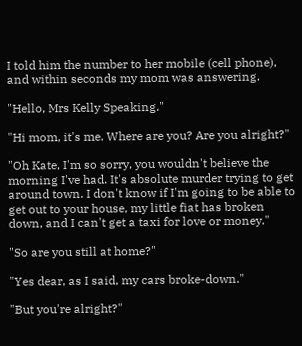I told him the number to her mobile (cell phone), and within seconds my mom was answering.

"Hello, Mrs Kelly Speaking."

"Hi mom, it's me. Where are you? Are you alright?"

"Oh Kate, I'm so sorry, you wouldn't believe the morning I've had. It's absolute murder trying to get around town. I don't know if I'm going to be able to get out to your house, my little fiat has broken down, and I can't get a taxi for love or money."

"So are you still at home?"

"Yes dear, as I said, my cars broke-down."

"But you're alright?"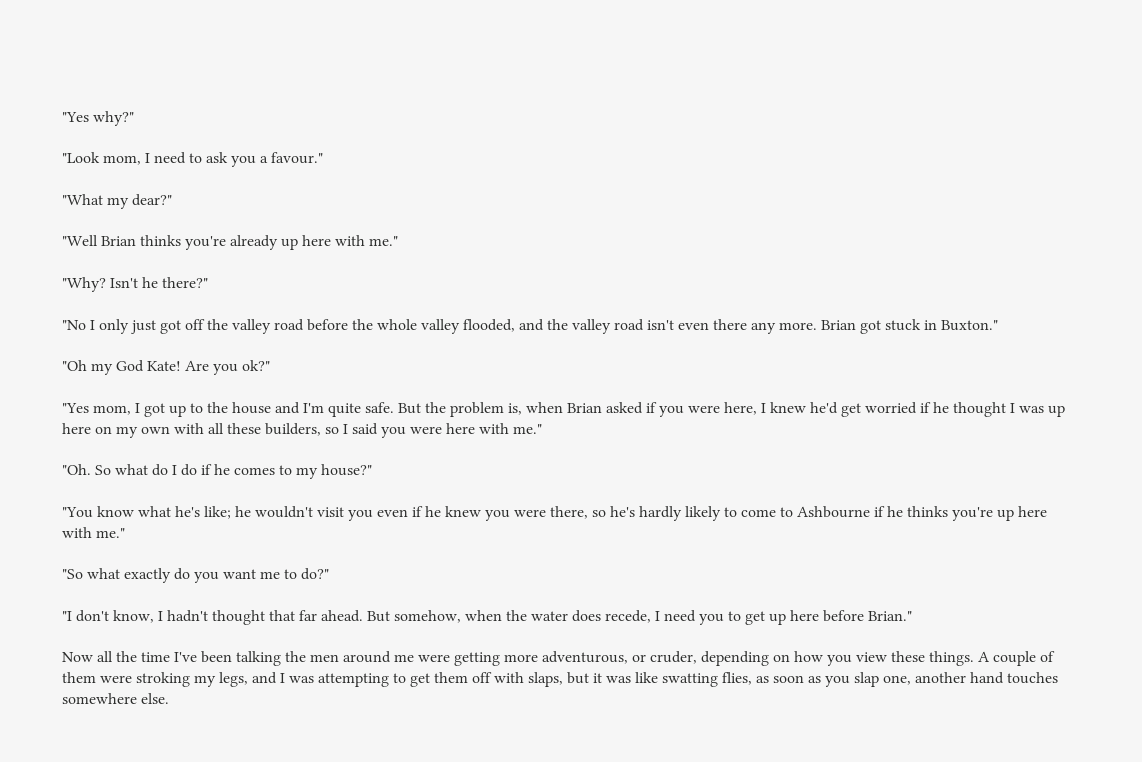"Yes why?"

"Look mom, I need to ask you a favour."

"What my dear?"

"Well Brian thinks you're already up here with me."

"Why? Isn't he there?"

"No I only just got off the valley road before the whole valley flooded, and the valley road isn't even there any more. Brian got stuck in Buxton."

"Oh my God Kate! Are you ok?"

"Yes mom, I got up to the house and I'm quite safe. But the problem is, when Brian asked if you were here, I knew he'd get worried if he thought I was up here on my own with all these builders, so I said you were here with me."

"Oh. So what do I do if he comes to my house?"

"You know what he's like; he wouldn't visit you even if he knew you were there, so he's hardly likely to come to Ashbourne if he thinks you're up here with me."

"So what exactly do you want me to do?"

"I don't know, I hadn't thought that far ahead. But somehow, when the water does recede, I need you to get up here before Brian."

Now all the time I've been talking the men around me were getting more adventurous, or cruder, depending on how you view these things. A couple of them were stroking my legs, and I was attempting to get them off with slaps, but it was like swatting flies, as soon as you slap one, another hand touches somewhere else.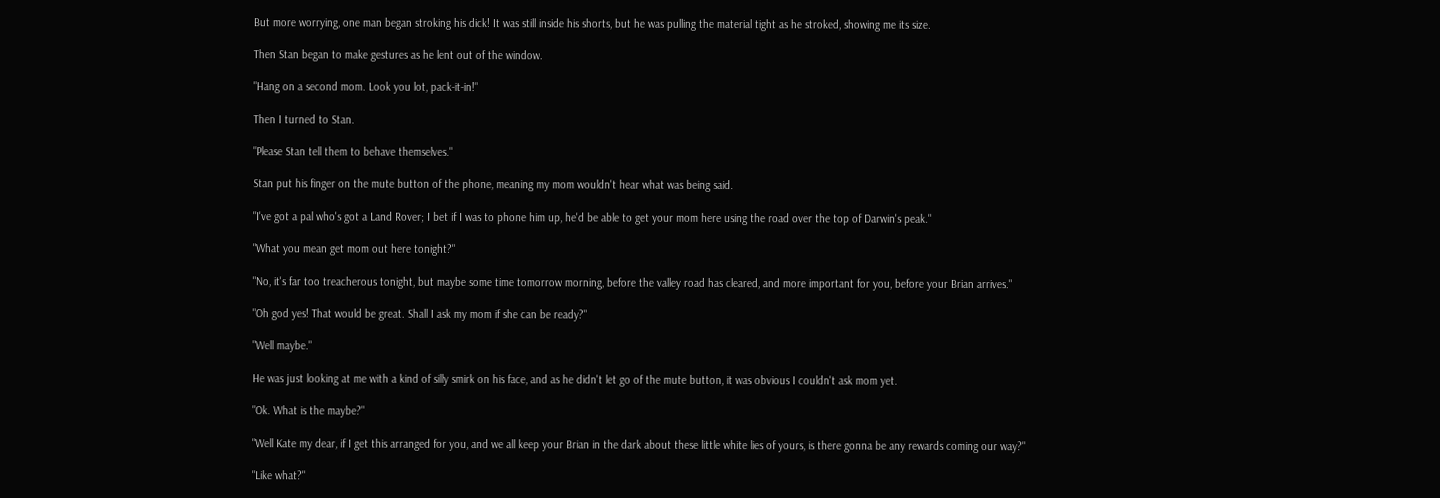But more worrying, one man began stroking his dick! It was still inside his shorts, but he was pulling the material tight as he stroked, showing me its size.

Then Stan began to make gestures as he lent out of the window.

"Hang on a second mom. Look you lot, pack-it-in!"

Then I turned to Stan.

"Please Stan tell them to behave themselves."

Stan put his finger on the mute button of the phone, meaning my mom wouldn't hear what was being said.

"I've got a pal who's got a Land Rover; I bet if I was to phone him up, he'd be able to get your mom here using the road over the top of Darwin's peak."

"What you mean get mom out here tonight?"

"No, it's far too treacherous tonight, but maybe some time tomorrow morning, before the valley road has cleared, and more important for you, before your Brian arrives."

"Oh god yes! That would be great. Shall I ask my mom if she can be ready?"

"Well maybe."

He was just looking at me with a kind of silly smirk on his face, and as he didn't let go of the mute button, it was obvious I couldn't ask mom yet.

"Ok. What is the maybe?"

"Well Kate my dear, if I get this arranged for you, and we all keep your Brian in the dark about these little white lies of yours, is there gonna be any rewards coming our way?"

"Like what?"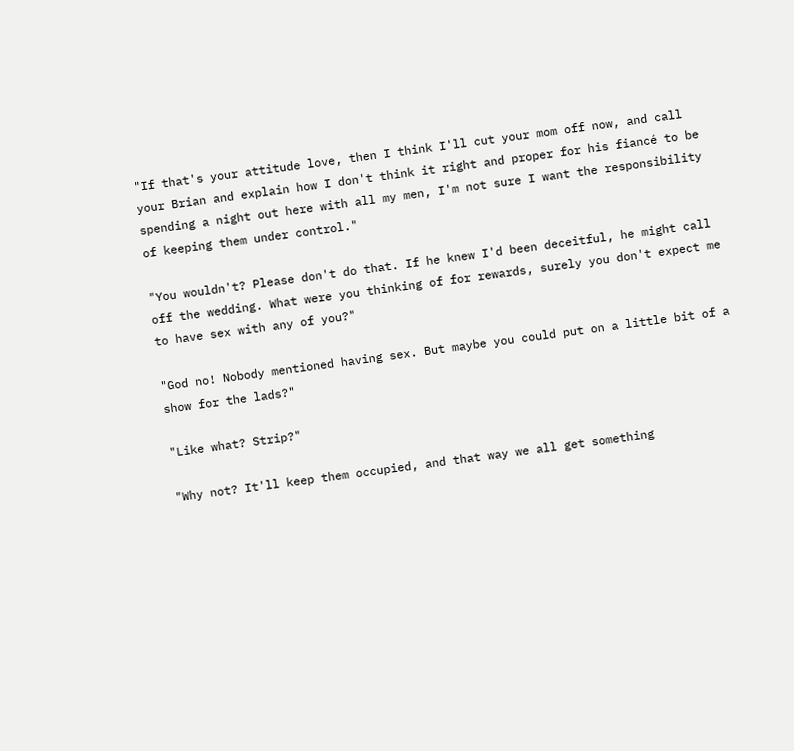"If that's your attitude love, then I think I'll cut your mom off now, and call your Brian and explain how I don't think it right and proper for his fiancé to be spending a night out here with all my men, I'm not sure I want the responsibility of keeping them under control."

"You wouldn't? Please don't do that. If he knew I'd been deceitful, he might call off the wedding. What were you thinking of for rewards, surely you don't expect me to have sex with any of you?"

"God no! Nobody mentioned having sex. But maybe you could put on a little bit of a show for the lads?"

"Like what? Strip?"

"Why not? It'll keep them occupied, and that way we all get something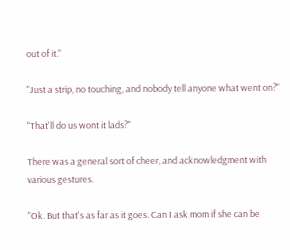out of it."

"Just a strip, no touching, and nobody tell anyone what went on?"

"That'll do us wont it lads?"

There was a general sort of cheer, and acknowledgment with various gestures.

"Ok. But that's as far as it goes. Can I ask mom if she can be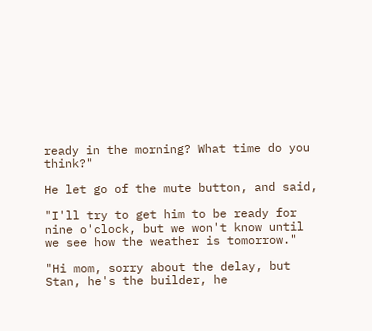ready in the morning? What time do you think?"

He let go of the mute button, and said,

"I'll try to get him to be ready for nine o'clock, but we won't know until we see how the weather is tomorrow."

"Hi mom, sorry about the delay, but Stan, he's the builder, he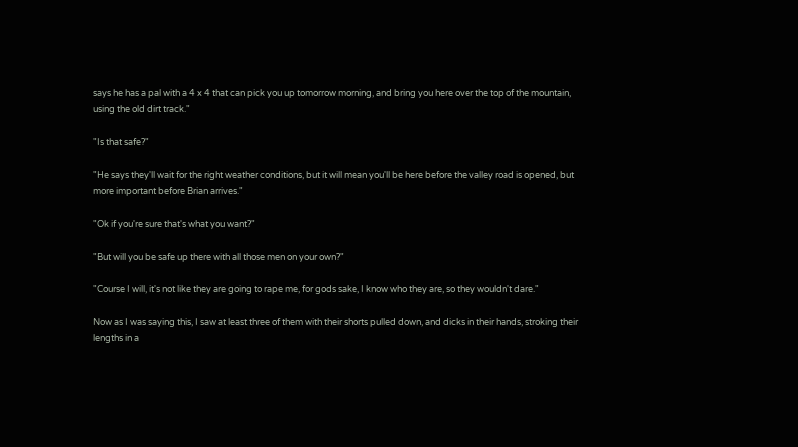says he has a pal with a 4 x 4 that can pick you up tomorrow morning, and bring you here over the top of the mountain, using the old dirt track."

"Is that safe?"

"He says they'll wait for the right weather conditions, but it will mean you'll be here before the valley road is opened, but more important before Brian arrives."

"Ok if you're sure that's what you want?"

"But will you be safe up there with all those men on your own?"

"Course I will, it's not like they are going to rape me, for gods sake, I know who they are, so they wouldn't dare."

Now as I was saying this, I saw at least three of them with their shorts pulled down, and dicks in their hands, stroking their lengths in a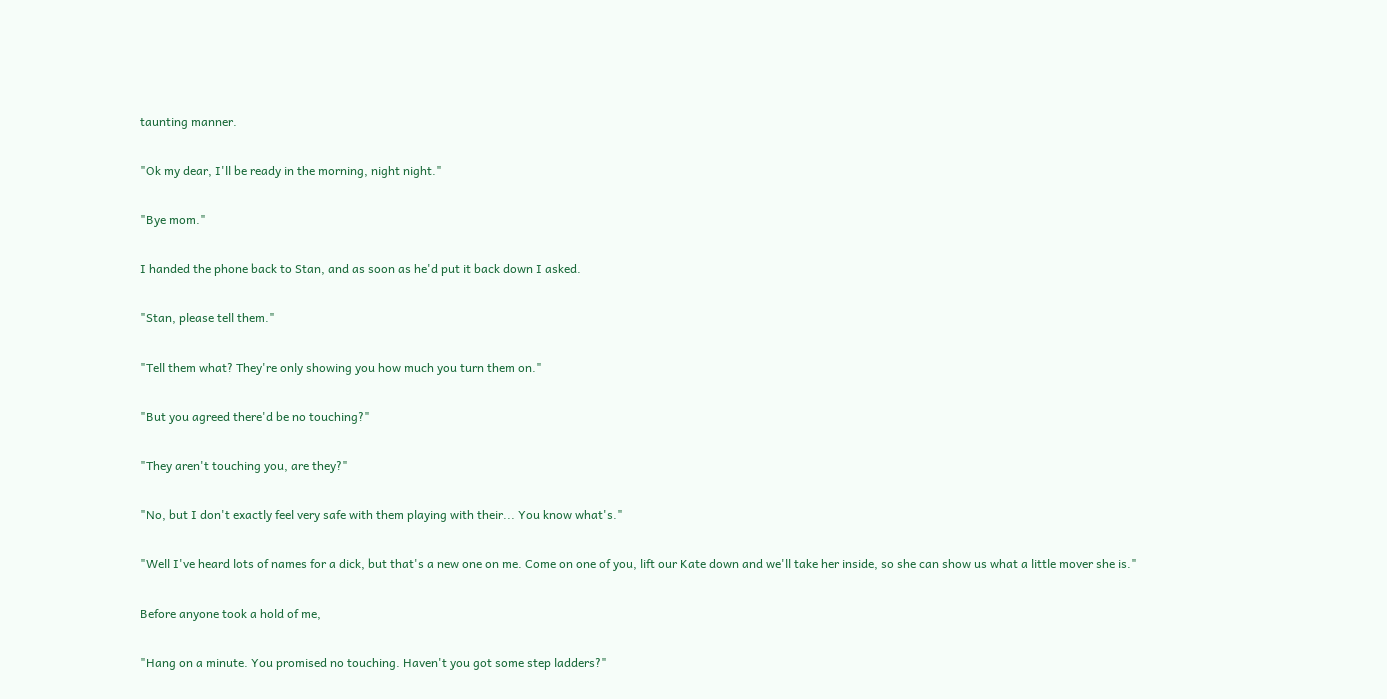taunting manner.

"Ok my dear, I'll be ready in the morning, night night."

"Bye mom."

I handed the phone back to Stan, and as soon as he'd put it back down I asked.

"Stan, please tell them."

"Tell them what? They're only showing you how much you turn them on."

"But you agreed there'd be no touching?"

"They aren't touching you, are they?"

"No, but I don't exactly feel very safe with them playing with their... You know what's."

"Well I've heard lots of names for a dick, but that's a new one on me. Come on one of you, lift our Kate down and we'll take her inside, so she can show us what a little mover she is."

Before anyone took a hold of me,

"Hang on a minute. You promised no touching. Haven't you got some step ladders?"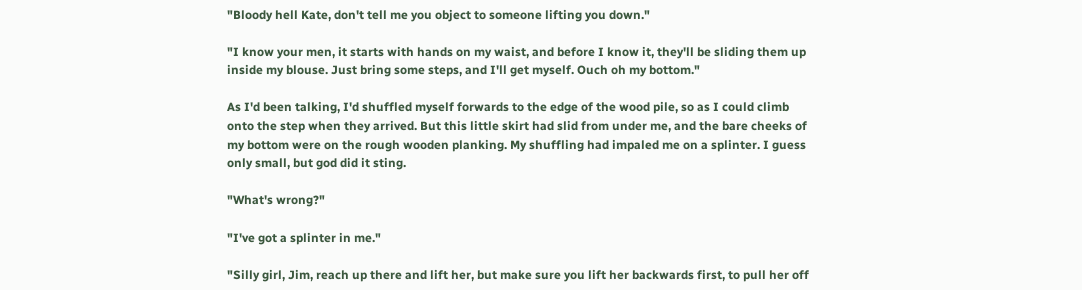"Bloody hell Kate, don't tell me you object to someone lifting you down."

"I know your men, it starts with hands on my waist, and before I know it, they'll be sliding them up inside my blouse. Just bring some steps, and I'll get myself. Ouch oh my bottom."

As I'd been talking, I'd shuffled myself forwards to the edge of the wood pile, so as I could climb onto the step when they arrived. But this little skirt had slid from under me, and the bare cheeks of my bottom were on the rough wooden planking. My shuffling had impaled me on a splinter. I guess only small, but god did it sting.

"What's wrong?"

"I've got a splinter in me."

"Silly girl, Jim, reach up there and lift her, but make sure you lift her backwards first, to pull her off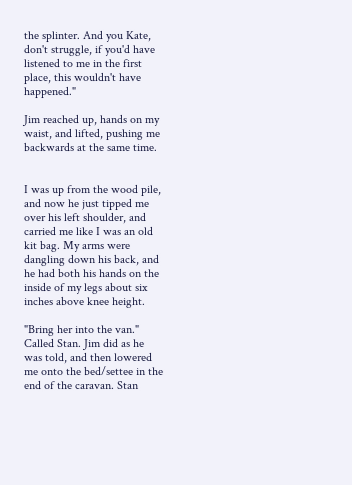the splinter. And you Kate, don't struggle, if you'd have listened to me in the first place, this wouldn't have happened."

Jim reached up, hands on my waist, and lifted, pushing me backwards at the same time.


I was up from the wood pile, and now he just tipped me over his left shoulder, and carried me like I was an old kit bag. My arms were dangling down his back, and he had both his hands on the inside of my legs about six inches above knee height.

"Bring her into the van." Called Stan. Jim did as he was told, and then lowered me onto the bed/settee in the end of the caravan. Stan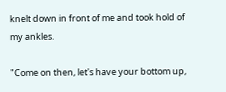knelt down in front of me and took hold of my ankles.

"Come on then, let's have your bottom up,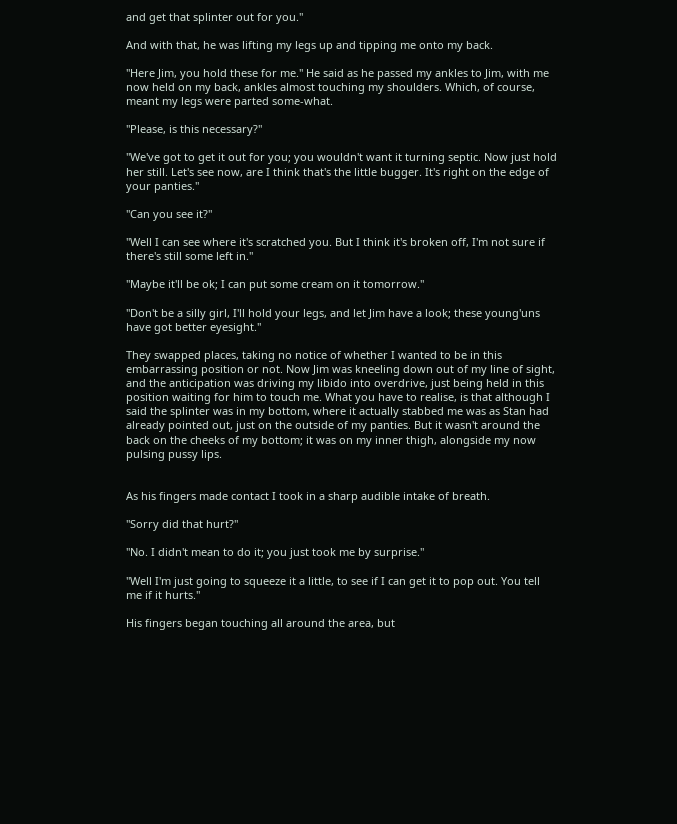and get that splinter out for you."

And with that, he was lifting my legs up and tipping me onto my back.

"Here Jim, you hold these for me." He said as he passed my ankles to Jim, with me now held on my back, ankles almost touching my shoulders. Which, of course, meant my legs were parted some-what.

"Please, is this necessary?"

"We've got to get it out for you; you wouldn't want it turning septic. Now just hold her still. Let's see now, are I think that's the little bugger. It's right on the edge of your panties."

"Can you see it?"

"Well I can see where it's scratched you. But I think it's broken off, I'm not sure if there's still some left in."

"Maybe it'll be ok; I can put some cream on it tomorrow."

"Don't be a silly girl, I'll hold your legs, and let Jim have a look; these young'uns have got better eyesight."

They swapped places, taking no notice of whether I wanted to be in this embarrassing position or not. Now Jim was kneeling down out of my line of sight, and the anticipation was driving my libido into overdrive, just being held in this position waiting for him to touch me. What you have to realise, is that although I said the splinter was in my bottom, where it actually stabbed me was as Stan had already pointed out, just on the outside of my panties. But it wasn't around the back on the cheeks of my bottom; it was on my inner thigh, alongside my now pulsing pussy lips.


As his fingers made contact I took in a sharp audible intake of breath.

"Sorry did that hurt?"

"No. I didn't mean to do it; you just took me by surprise."

"Well I'm just going to squeeze it a little, to see if I can get it to pop out. You tell me if it hurts."

His fingers began touching all around the area, but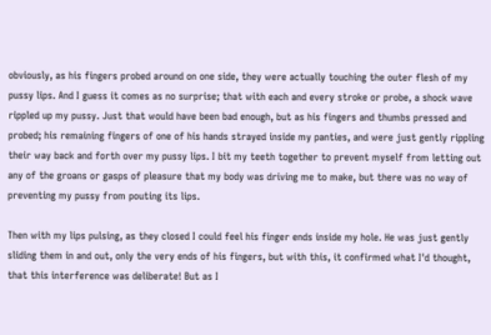obviously, as his fingers probed around on one side, they were actually touching the outer flesh of my pussy lips. And I guess it comes as no surprise; that with each and every stroke or probe, a shock wave rippled up my pussy. Just that would have been bad enough, but as his fingers and thumbs pressed and probed; his remaining fingers of one of his hands strayed inside my panties, and were just gently rippling their way back and forth over my pussy lips. I bit my teeth together to prevent myself from letting out any of the groans or gasps of pleasure that my body was driving me to make, but there was no way of preventing my pussy from pouting its lips.

Then with my lips pulsing, as they closed I could feel his finger ends inside my hole. He was just gently sliding them in and out, only the very ends of his fingers, but with this, it confirmed what I'd thought, that this interference was deliberate! But as I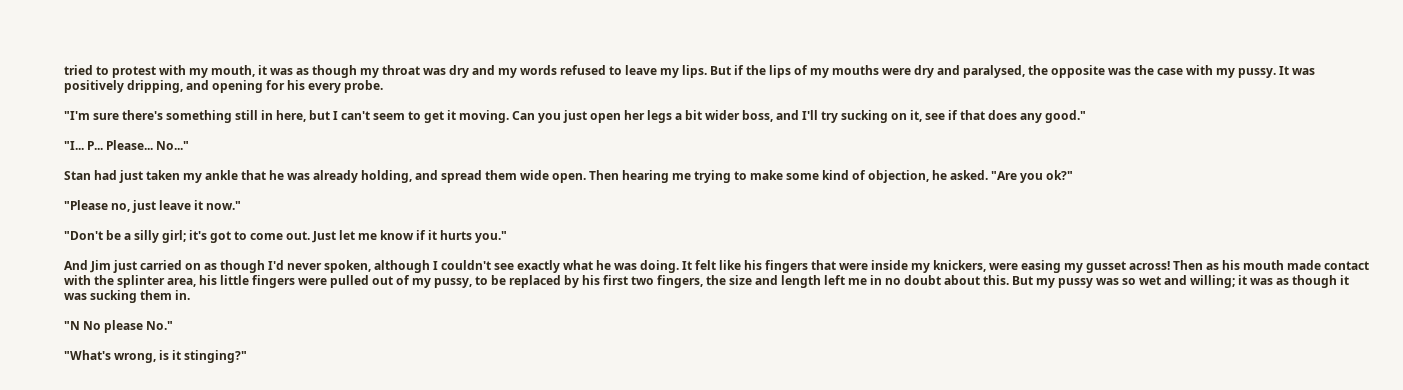tried to protest with my mouth, it was as though my throat was dry and my words refused to leave my lips. But if the lips of my mouths were dry and paralysed, the opposite was the case with my pussy. It was positively dripping, and opening for his every probe.

"I'm sure there's something still in here, but I can't seem to get it moving. Can you just open her legs a bit wider boss, and I'll try sucking on it, see if that does any good."

"I... P... Please... No..."

Stan had just taken my ankle that he was already holding, and spread them wide open. Then hearing me trying to make some kind of objection, he asked. "Are you ok?"

"Please no, just leave it now."

"Don't be a silly girl; it's got to come out. Just let me know if it hurts you."

And Jim just carried on as though I'd never spoken, although I couldn't see exactly what he was doing. It felt like his fingers that were inside my knickers, were easing my gusset across! Then as his mouth made contact with the splinter area, his little fingers were pulled out of my pussy, to be replaced by his first two fingers, the size and length left me in no doubt about this. But my pussy was so wet and willing; it was as though it was sucking them in.

"N No please No."

"What's wrong, is it stinging?"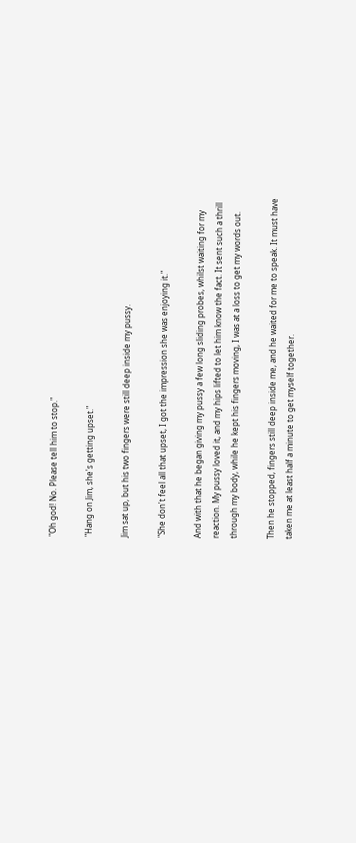"Oh god! No. Please tell him to stop."

"Hang on Jim, she's getting upset."

Jim sat up, but his two fingers were still deep inside my pussy.

"She don't feel all that upset, I got the impression she was enjoying it."

And with that he began giving my pussy a few long sliding probes, whilst waiting for my reaction. My pussy loved it, and my hips lifted to let him know the fact. It sent such a thrill through my body, while he kept his fingers moving, I was at a loss to get my words out.

Then he stopped, fingers still deep inside me, and he waited for me to speak. It must have taken me at least half a minute to get myself together.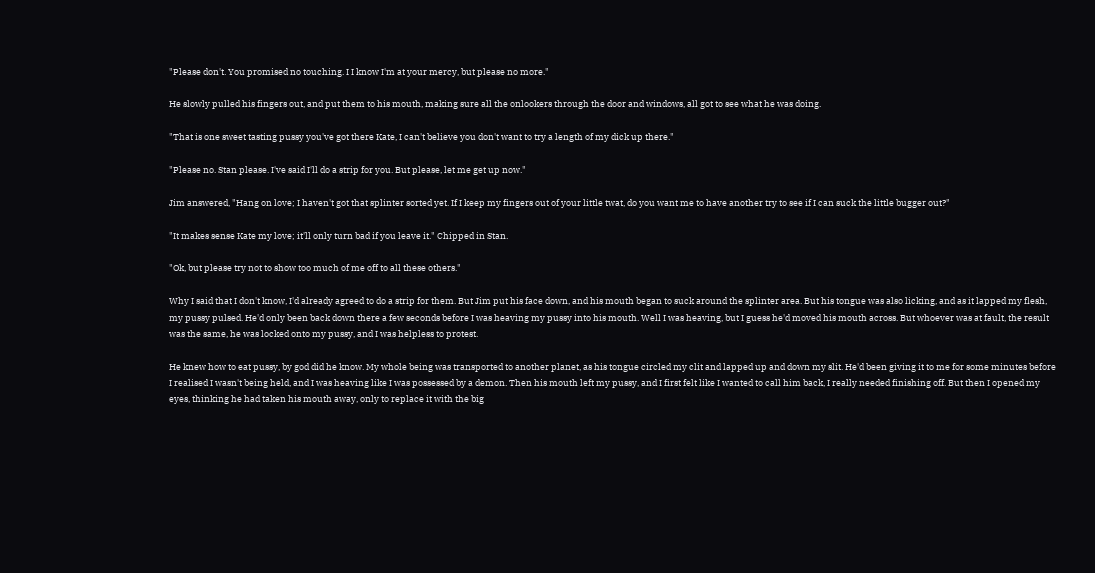"Please don't. You promised no touching. I I know I'm at your mercy, but please no more."

He slowly pulled his fingers out, and put them to his mouth, making sure all the onlookers through the door and windows, all got to see what he was doing.

"That is one sweet tasting pussy you've got there Kate, I can't believe you don't want to try a length of my dick up there."

"Please no. Stan please. I've said I'll do a strip for you. But please, let me get up now."

Jim answered, "Hang on love; I haven't got that splinter sorted yet. If I keep my fingers out of your little twat, do you want me to have another try to see if I can suck the little bugger out?"

"It makes sense Kate my love; it'll only turn bad if you leave it." Chipped in Stan.

"Ok, but please try not to show too much of me off to all these others."

Why I said that I don't know, I'd already agreed to do a strip for them. But Jim put his face down, and his mouth began to suck around the splinter area. But his tongue was also licking, and as it lapped my flesh, my pussy pulsed. He'd only been back down there a few seconds before I was heaving my pussy into his mouth. Well I was heaving, but I guess he'd moved his mouth across. But whoever was at fault, the result was the same, he was locked onto my pussy, and I was helpless to protest.

He knew how to eat pussy, by god did he know. My whole being was transported to another planet, as his tongue circled my clit and lapped up and down my slit. He'd been giving it to me for some minutes before I realised I wasn't being held, and I was heaving like I was possessed by a demon. Then his mouth left my pussy, and I first felt like I wanted to call him back, I really needed finishing off. But then I opened my eyes, thinking he had taken his mouth away, only to replace it with the big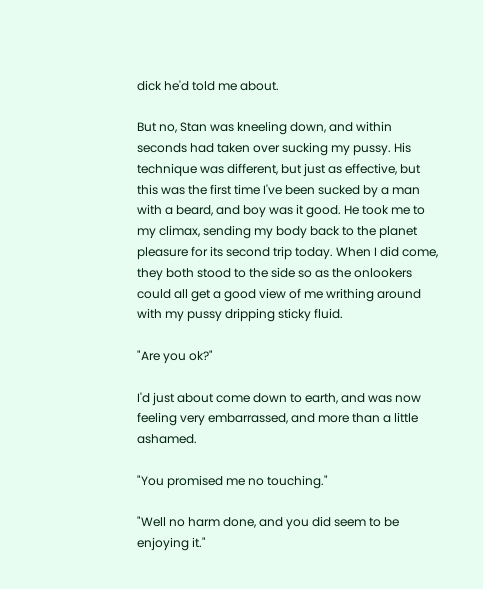dick he'd told me about.

But no, Stan was kneeling down, and within seconds had taken over sucking my pussy. His technique was different, but just as effective, but this was the first time I've been sucked by a man with a beard, and boy was it good. He took me to my climax, sending my body back to the planet pleasure for its second trip today. When I did come, they both stood to the side so as the onlookers could all get a good view of me writhing around with my pussy dripping sticky fluid.

"Are you ok?"

I'd just about come down to earth, and was now feeling very embarrassed, and more than a little ashamed.

"You promised me no touching."

"Well no harm done, and you did seem to be enjoying it."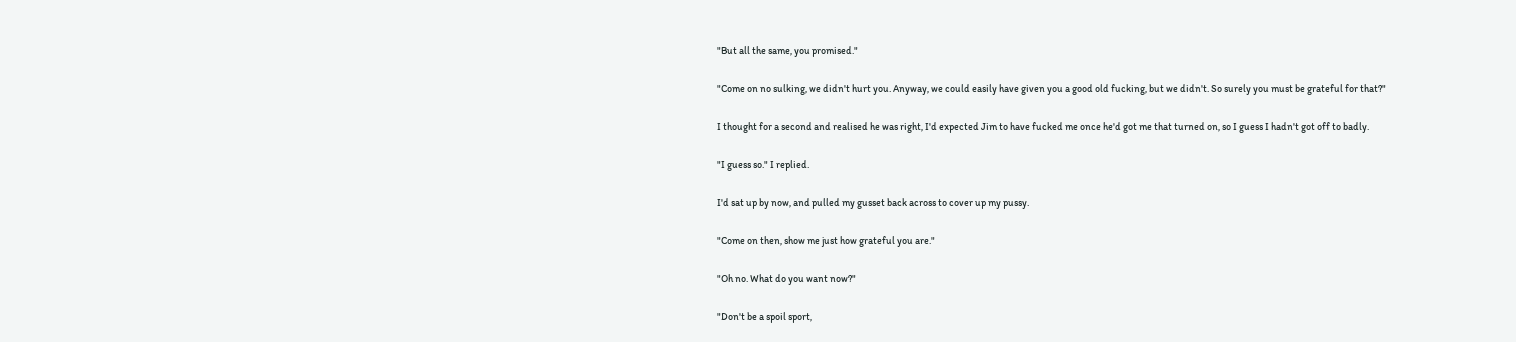"But all the same, you promised."

"Come on no sulking, we didn't hurt you. Anyway, we could easily have given you a good old fucking, but we didn't. So surely you must be grateful for that?"

I thought for a second and realised he was right, I'd expected Jim to have fucked me once he'd got me that turned on, so I guess I hadn't got off to badly.

"I guess so." I replied.

I'd sat up by now, and pulled my gusset back across to cover up my pussy.

"Come on then, show me just how grateful you are."

"Oh no. What do you want now?"

"Don't be a spoil sport,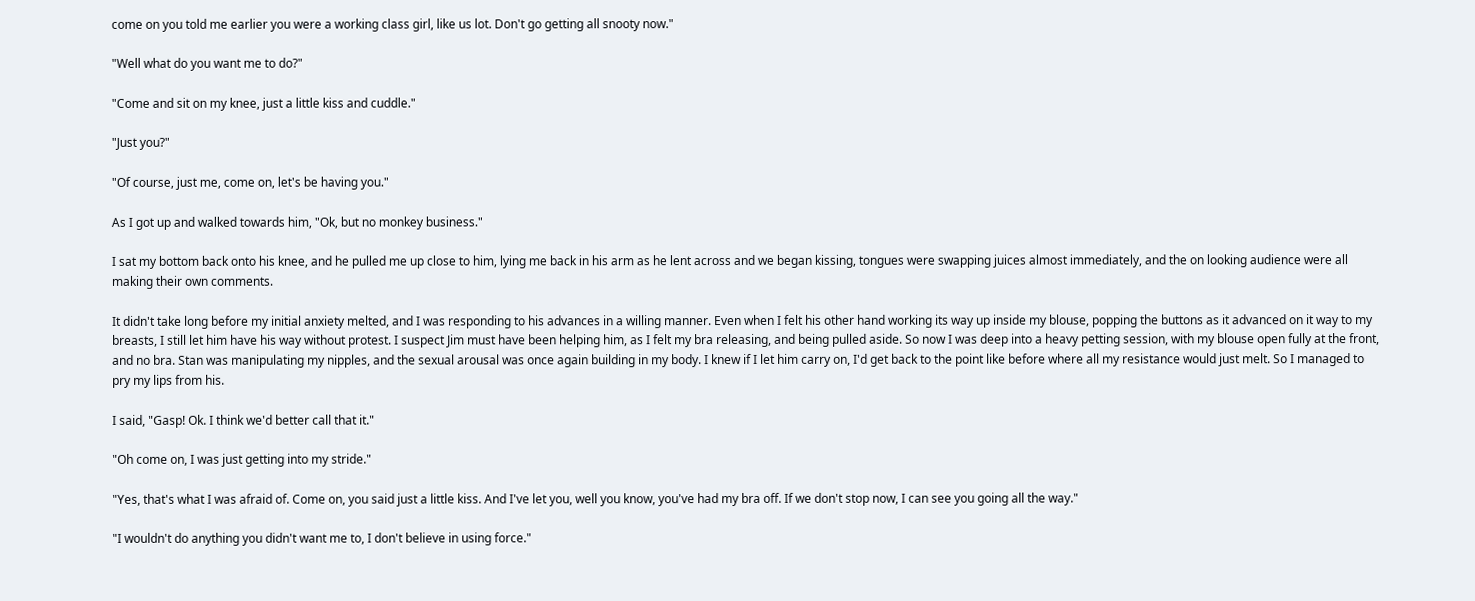come on you told me earlier you were a working class girl, like us lot. Don't go getting all snooty now."

"Well what do you want me to do?"

"Come and sit on my knee, just a little kiss and cuddle."

"Just you?"

"Of course, just me, come on, let's be having you."

As I got up and walked towards him, "Ok, but no monkey business."

I sat my bottom back onto his knee, and he pulled me up close to him, lying me back in his arm as he lent across and we began kissing, tongues were swapping juices almost immediately, and the on looking audience were all making their own comments.

It didn't take long before my initial anxiety melted, and I was responding to his advances in a willing manner. Even when I felt his other hand working its way up inside my blouse, popping the buttons as it advanced on it way to my breasts, I still let him have his way without protest. I suspect Jim must have been helping him, as I felt my bra releasing, and being pulled aside. So now I was deep into a heavy petting session, with my blouse open fully at the front, and no bra. Stan was manipulating my nipples, and the sexual arousal was once again building in my body. I knew if I let him carry on, I'd get back to the point like before where all my resistance would just melt. So I managed to pry my lips from his.

I said, "Gasp! Ok. I think we'd better call that it."

"Oh come on, I was just getting into my stride."

"Yes, that's what I was afraid of. Come on, you said just a little kiss. And I've let you, well you know, you've had my bra off. If we don't stop now, I can see you going all the way."

"I wouldn't do anything you didn't want me to, I don't believe in using force."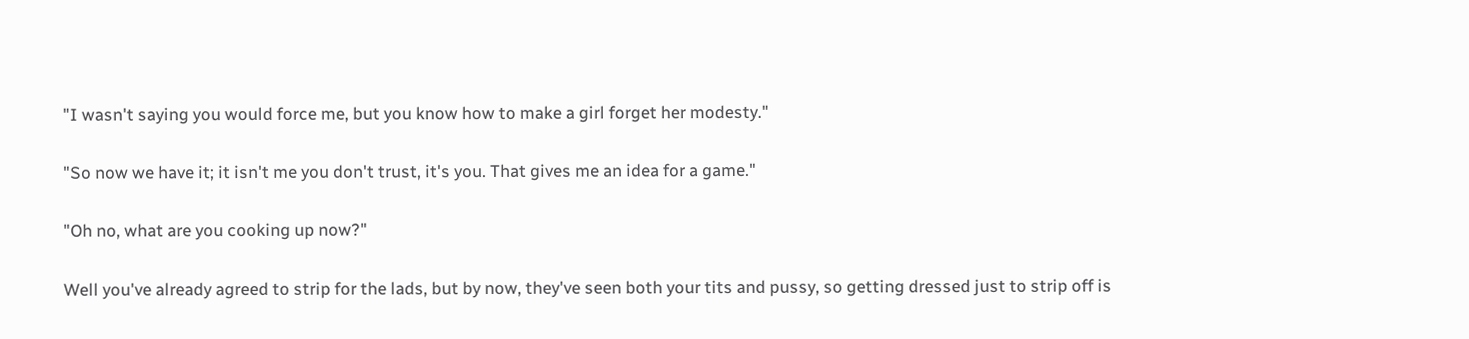"I wasn't saying you would force me, but you know how to make a girl forget her modesty."

"So now we have it; it isn't me you don't trust, it's you. That gives me an idea for a game."

"Oh no, what are you cooking up now?"

Well you've already agreed to strip for the lads, but by now, they've seen both your tits and pussy, so getting dressed just to strip off is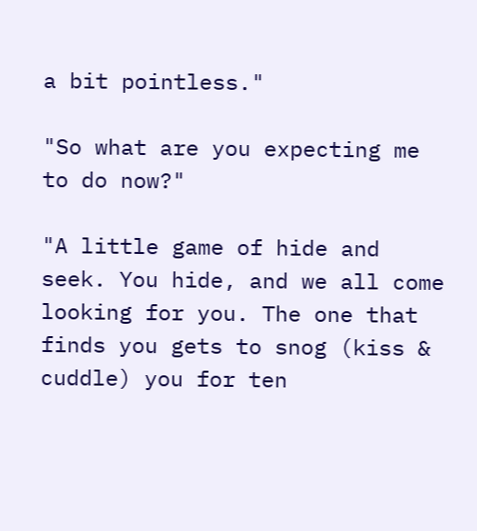a bit pointless."

"So what are you expecting me to do now?"

"A little game of hide and seek. You hide, and we all come looking for you. The one that finds you gets to snog (kiss & cuddle) you for ten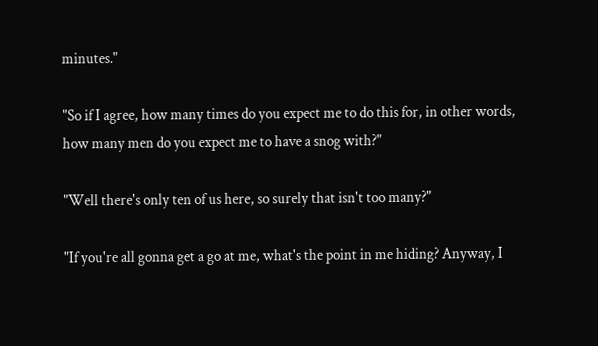minutes."

"So if I agree, how many times do you expect me to do this for, in other words, how many men do you expect me to have a snog with?"

"Well there's only ten of us here, so surely that isn't too many?"

"If you're all gonna get a go at me, what's the point in me hiding? Anyway, I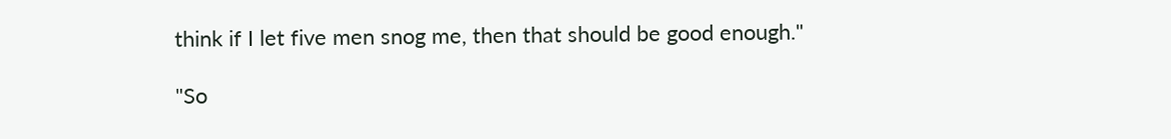think if I let five men snog me, then that should be good enough."

"So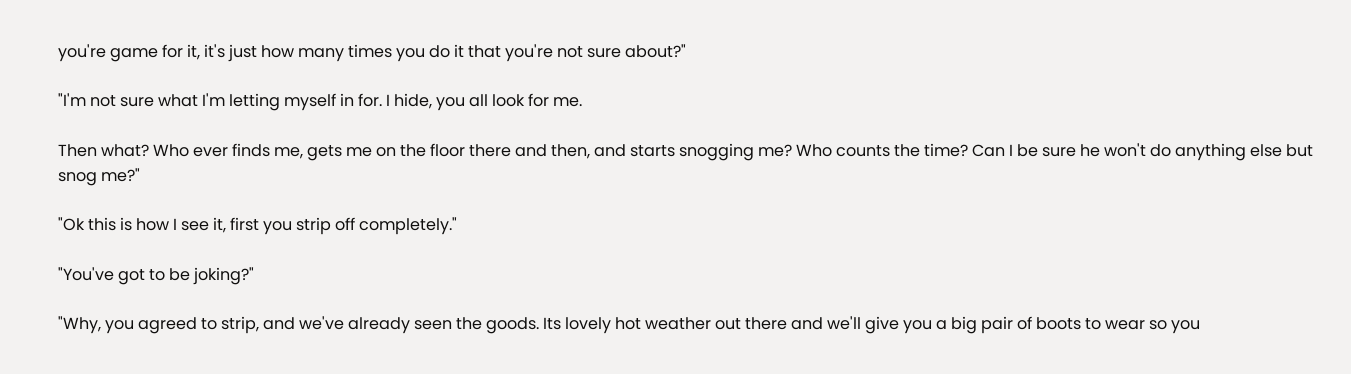you're game for it, it's just how many times you do it that you're not sure about?"

"I'm not sure what I'm letting myself in for. I hide, you all look for me.

Then what? Who ever finds me, gets me on the floor there and then, and starts snogging me? Who counts the time? Can I be sure he won't do anything else but snog me?"

"Ok this is how I see it, first you strip off completely."

"You've got to be joking?"

"Why, you agreed to strip, and we've already seen the goods. Its lovely hot weather out there and we'll give you a big pair of boots to wear so you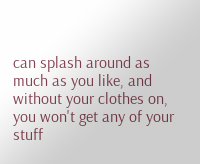can splash around as much as you like, and without your clothes on, you won't get any of your stuff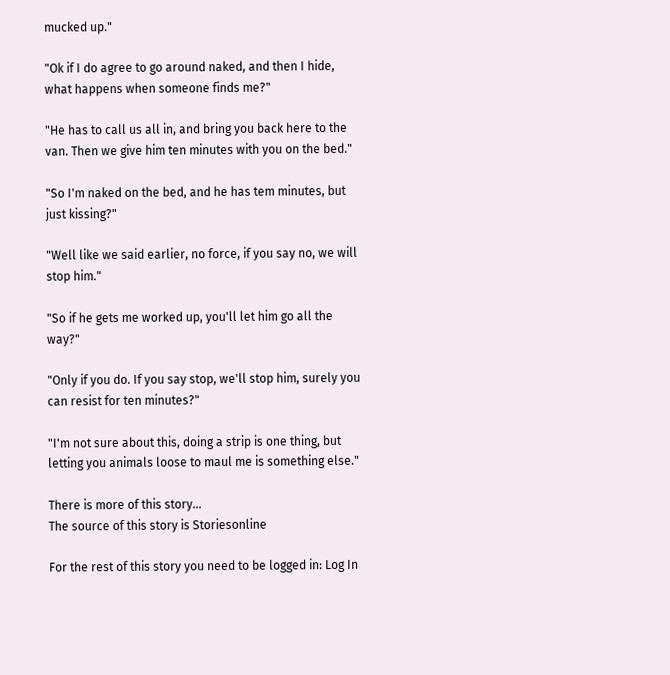mucked up."

"Ok if I do agree to go around naked, and then I hide, what happens when someone finds me?"

"He has to call us all in, and bring you back here to the van. Then we give him ten minutes with you on the bed."

"So I'm naked on the bed, and he has tem minutes, but just kissing?"

"Well like we said earlier, no force, if you say no, we will stop him."

"So if he gets me worked up, you'll let him go all the way?"

"Only if you do. If you say stop, we'll stop him, surely you can resist for ten minutes?"

"I'm not sure about this, doing a strip is one thing, but letting you animals loose to maul me is something else."

There is more of this story...
The source of this story is Storiesonline

For the rest of this story you need to be logged in: Log In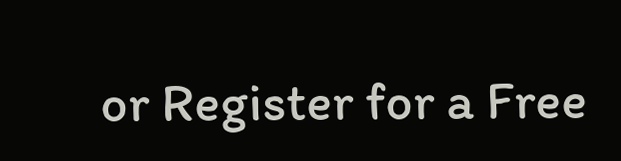or Register for a Free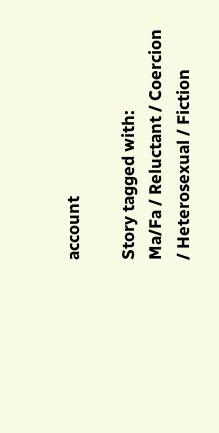account

Story tagged with:
Ma/Fa / Reluctant / Coercion / Heterosexual / Fiction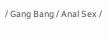/ Gang Bang / Anal Sex /